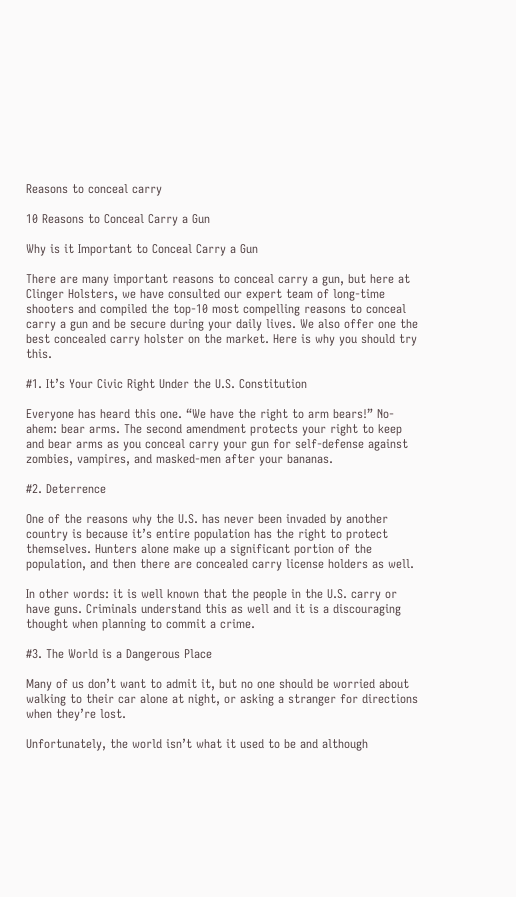Reasons to conceal carry

10 Reasons to Conceal Carry a Gun

Why is it Important to Conceal Carry a Gun

There are many important reasons to conceal carry a gun, but here at Clinger Holsters, we have consulted our expert team of long-time shooters and compiled the top-10 most compelling reasons to conceal carry a gun and be secure during your daily lives. We also offer one the best concealed carry holster on the market. Here is why you should try this.

#1. It’s Your Civic Right Under the U.S. Constitution

Everyone has heard this one. “We have the right to arm bears!” No-ahem: bear arms. The second amendment protects your right to keep and bear arms as you conceal carry your gun for self-defense against zombies, vampires, and masked-men after your bananas.

#2. Deterrence

One of the reasons why the U.S. has never been invaded by another country is because it’s entire population has the right to protect themselves. Hunters alone make up a significant portion of the population, and then there are concealed carry license holders as well.

In other words: it is well known that the people in the U.S. carry or have guns. Criminals understand this as well and it is a discouraging thought when planning to commit a crime.

#3. The World is a Dangerous Place

Many of us don’t want to admit it, but no one should be worried about walking to their car alone at night, or asking a stranger for directions when they’re lost.

Unfortunately, the world isn’t what it used to be and although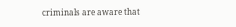criminals are aware that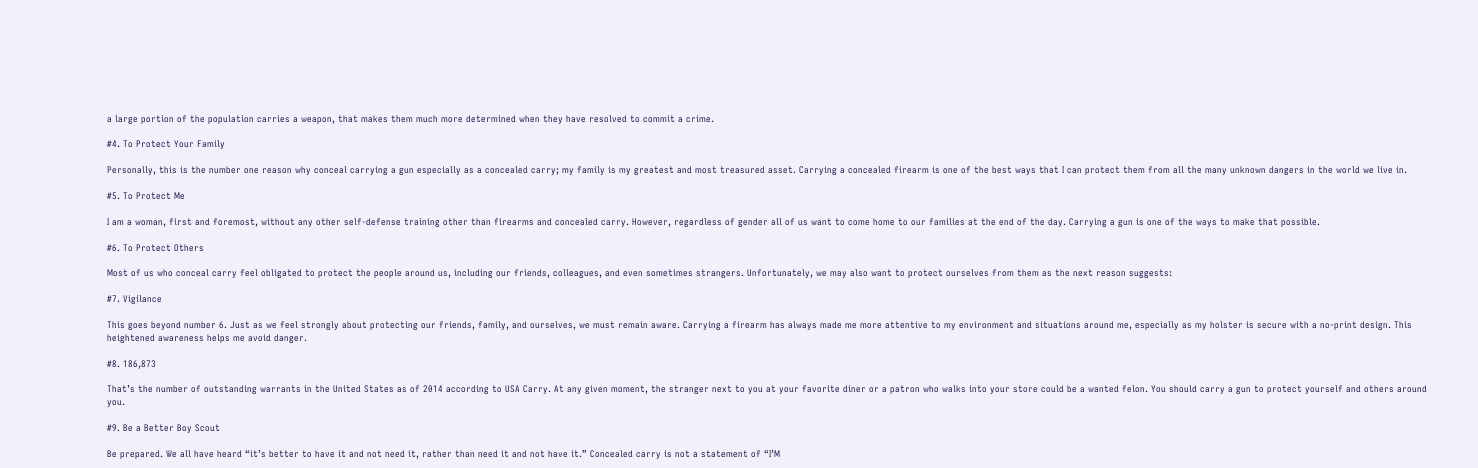a large portion of the population carries a weapon, that makes them much more determined when they have resolved to commit a crime.

#4. To Protect Your Family

Personally, this is the number one reason why conceal carrying a gun especially as a concealed carry; my family is my greatest and most treasured asset. Carrying a concealed firearm is one of the best ways that I can protect them from all the many unknown dangers in the world we live in.

#5. To Protect Me

I am a woman, first and foremost, without any other self-defense training other than firearms and concealed carry. However, regardless of gender all of us want to come home to our families at the end of the day. Carrying a gun is one of the ways to make that possible.

#6. To Protect Others

Most of us who conceal carry feel obligated to protect the people around us, including our friends, colleagues, and even sometimes strangers. Unfortunately, we may also want to protect ourselves from them as the next reason suggests:

#7. Vigilance

This goes beyond number 6. Just as we feel strongly about protecting our friends, family, and ourselves, we must remain aware. Carrying a firearm has always made me more attentive to my environment and situations around me, especially as my holster is secure with a no-print design. This heightened awareness helps me avoid danger.

#8. 186,873

That’s the number of outstanding warrants in the United States as of 2014 according to USA Carry. At any given moment, the stranger next to you at your favorite diner or a patron who walks into your store could be a wanted felon. You should carry a gun to protect yourself and others around you.

#9. Be a Better Boy Scout

Be prepared. We all have heard “it’s better to have it and not need it, rather than need it and not have it.” Concealed carry is not a statement of “I’M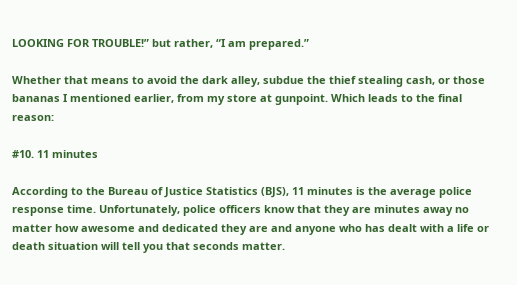LOOKING FOR TROUBLE!” but rather, “I am prepared.”

Whether that means to avoid the dark alley, subdue the thief stealing cash, or those bananas I mentioned earlier, from my store at gunpoint. Which leads to the final reason:

#10. 11 minutes

According to the Bureau of Justice Statistics (BJS), 11 minutes is the average police response time. Unfortunately, police officers know that they are minutes away no matter how awesome and dedicated they are and anyone who has dealt with a life or death situation will tell you that seconds matter.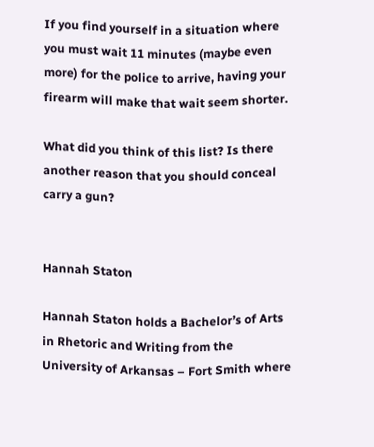If you find yourself in a situation where you must wait 11 minutes (maybe even more) for the police to arrive, having your firearm will make that wait seem shorter.

What did you think of this list? Is there another reason that you should conceal carry a gun?


Hannah Staton

Hannah Staton holds a Bachelor’s of Arts in Rhetoric and Writing from the University of Arkansas – Fort Smith where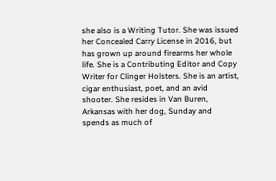she also is a Writing Tutor. She was issued her Concealed Carry License in 2016, but has grown up around firearms her whole life. She is a Contributing Editor and Copy Writer for Clinger Holsters. She is an artist, cigar enthusiast, poet, and an avid shooter. She resides in Van Buren, Arkansas with her dog, Sunday and spends as much of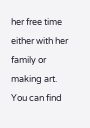her free time either with her family or making art. You can find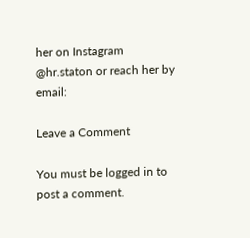her on Instagram @hr.staton or reach her by email:

Leave a Comment

You must be logged in to post a comment.